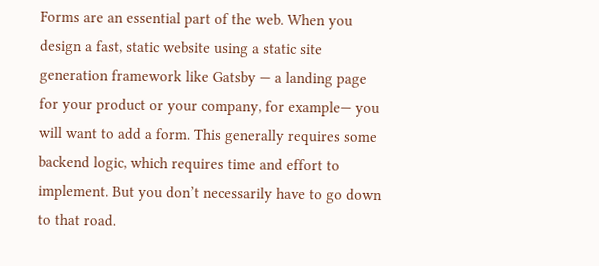Forms are an essential part of the web. When you design a fast, static website using a static site generation framework like Gatsby — a landing page for your product or your company, for example— you will want to add a form. This generally requires some backend logic, which requires time and effort to implement. But you don’t necessarily have to go down to that road.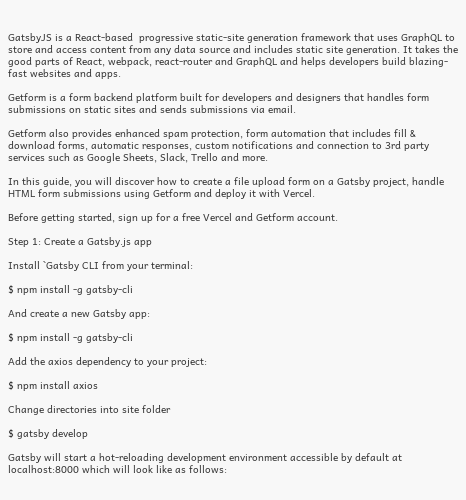GatsbyJS is a React-based  progressive static-site generation framework that uses GraphQL to store and access content from any data source and includes static site generation. It takes the good parts of React, webpack, react-router and GraphQL and helps developers build blazing-fast websites and apps.

Getform is a form backend platform built for developers and designers that handles form submissions on static sites and sends submissions via email.

Getform also provides enhanced spam protection, form automation that includes fill & download forms, automatic responses, custom notifications and connection to 3rd party services such as Google Sheets, Slack, Trello and more.

In this guide, you will discover how to create a file upload form on a Gatsby project, handle HTML form submissions using Getform and deploy it with Vercel.

Before getting started, sign up for a free Vercel and Getform account.

Step 1: Create a Gatsby.js app

Install `Gatsby CLI from your terminal:

$ npm install -g gatsby-cli

And create a new Gatsby app:

$ npm install -g gatsby-cli

Add the axios dependency to your project:

$ npm install axios

Change directories into site folder

$ gatsby develop

Gatsby will start a hot-reloading development environment accessible by default at localhost:8000 which will look like as follows: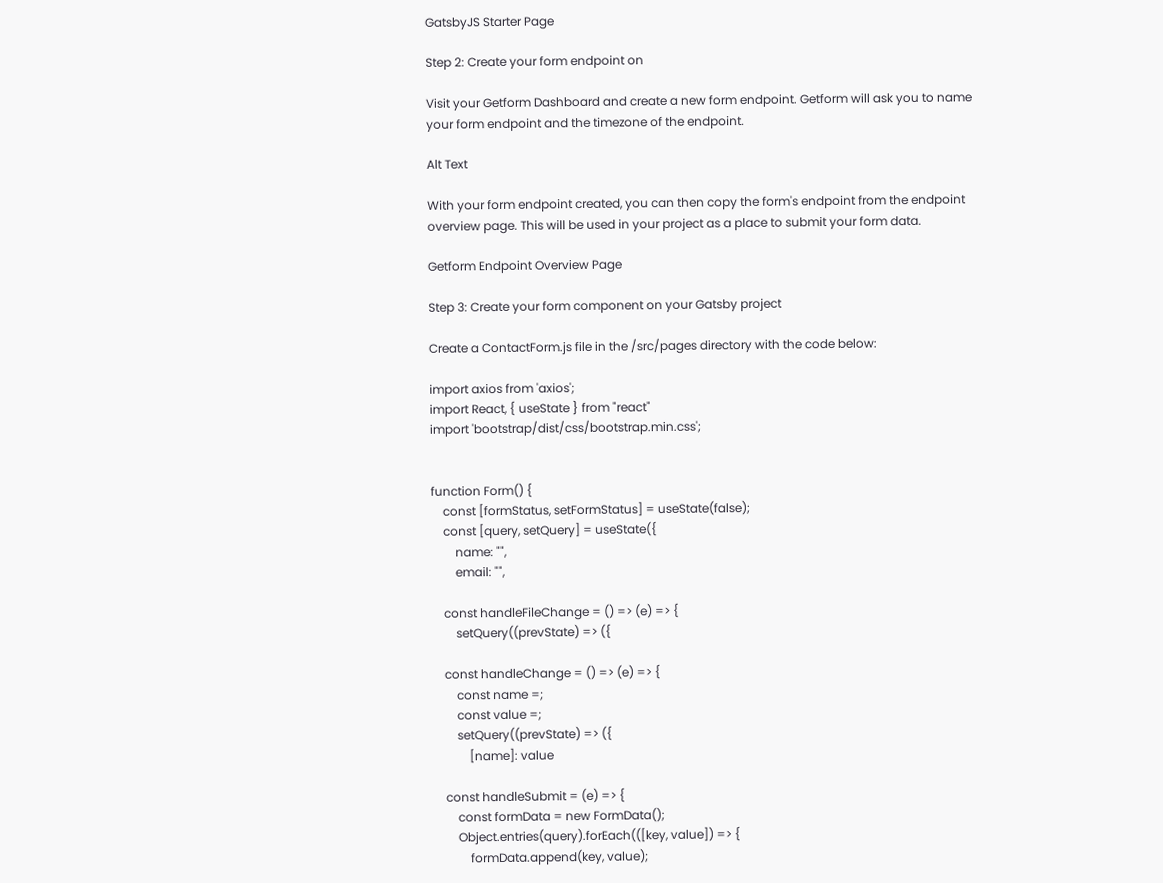GatsbyJS Starter Page

Step 2: Create your form endpoint on

Visit your Getform Dashboard and create a new form endpoint. Getform will ask you to name your form endpoint and the timezone of the endpoint.

Alt Text

With your form endpoint created, you can then copy the form's endpoint from the endpoint overview page. This will be used in your project as a place to submit your form data.

Getform Endpoint Overview Page

Step 3: Create your form component on your Gatsby project

Create a ContactForm.js file in the /src/pages directory with the code below:

import axios from 'axios';
import React, { useState } from "react"
import 'bootstrap/dist/css/bootstrap.min.css';


function Form() {
    const [formStatus, setFormStatus] = useState(false);
    const [query, setQuery] = useState({
        name: "",
        email: "",

    const handleFileChange = () => (e) => {
        setQuery((prevState) => ({

    const handleChange = () => (e) => {
        const name =;
        const value =;
        setQuery((prevState) => ({
            [name]: value

    const handleSubmit = (e) => {
        const formData = new FormData();
        Object.entries(query).forEach(([key, value]) => {
            formData.append(key, value);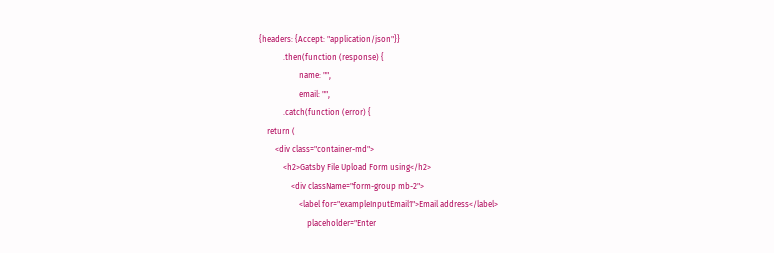{headers: {Accept: "application/json"}}
            .then(function (response) {
                    name: "",
                    email: "",
            .catch(function (error) {
    return (
        <div class="container-md">
            <h2>Gatsby File Upload Form using</h2>
                <div className="form-group mb-2">
                    <label for="exampleInputEmail1">Email address</label>
                        placeholder="Enter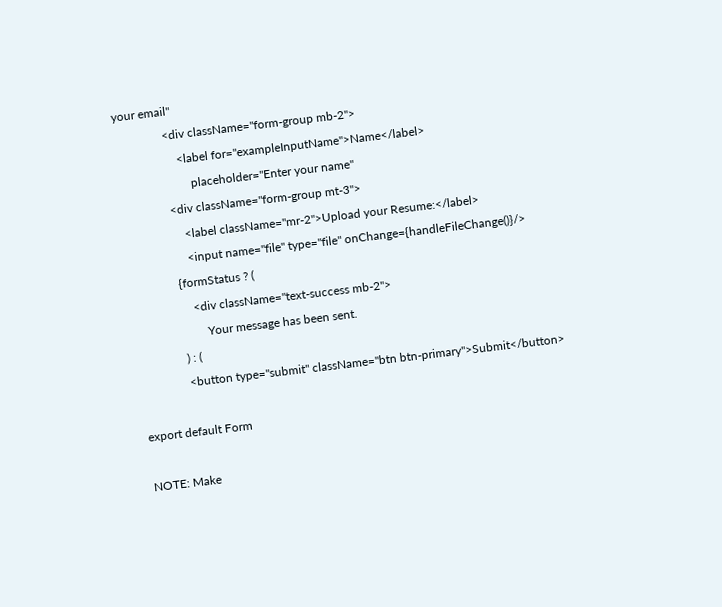your email"
                <div className="form-group mb-2">
                    <label for="exampleInputName">Name</label>
                        placeholder="Enter your name"
                <div className="form-group mt-3">
                    <label className="mr-2">Upload your Resume:</label>
                    <input name="file" type="file" onChange={handleFileChange()}/>
                {formStatus ? (
                    <div className="text-success mb-2">
                        Your message has been sent.
                ) : (
                <button type="submit" className="btn btn-primary">Submit</button>

export default Form

NOTE: Make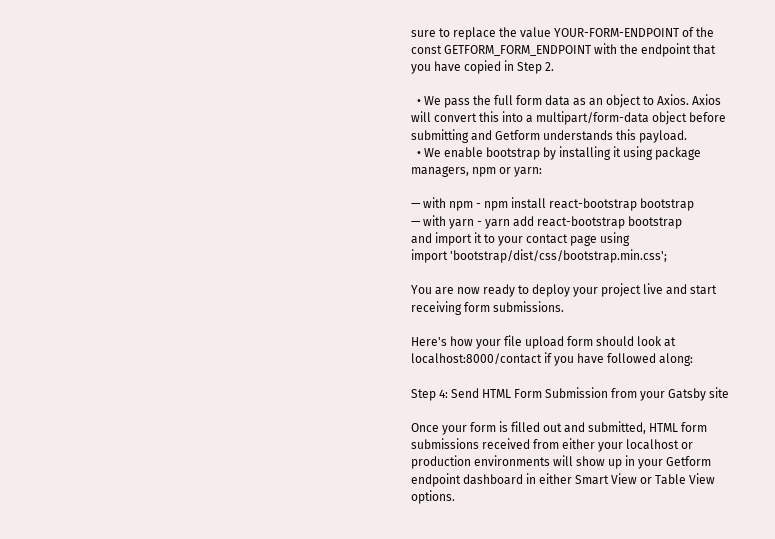sure to replace the value YOUR-FORM-ENDPOINT of the const GETFORM_FORM_ENDPOINT with the endpoint that you have copied in Step 2.

  • We pass the full form data as an object to Axios. Axios will convert this into a multipart/form-data object before submitting and Getform understands this payload.
  • We enable bootstrap by installing it using package managers, npm or yarn:

— with npm - npm install react-bootstrap bootstrap
— with yarn - yarn add react-bootstrap bootstrap
and import it to your contact page using
import 'bootstrap/dist/css/bootstrap.min.css';

You are now ready to deploy your project live and start receiving form submissions.

Here's how your file upload form should look at localhost:8000/contact if you have followed along:

Step 4: Send HTML Form Submission from your Gatsby site

Once your form is filled out and submitted, HTML form submissions received from either your localhost or production environments will show up in your Getform endpoint dashboard in either Smart View or Table View options.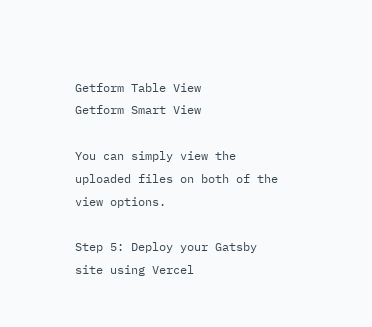Getform Table View
Getform Smart View

You can simply view the uploaded files on both of the view options.

Step 5: Deploy your Gatsby site using Vercel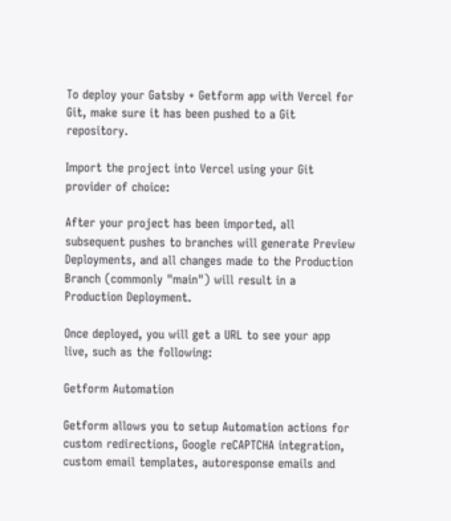To deploy your Gatsby + Getform app with Vercel for Git, make sure it has been pushed to a Git repository.

Import the project into Vercel using your Git provider of choice:

After your project has been imported, all subsequent pushes to branches will generate Preview Deployments, and all changes made to the Production Branch (commonly "main") will result in a Production Deployment.

Once deployed, you will get a URL to see your app live, such as the following:

Getform Automation

Getform allows you to setup Automation actions for custom redirections, Google reCAPTCHA integration, custom email templates, autoresponse emails and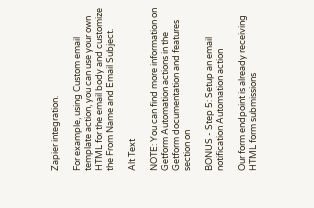Zapier integration.

For example, using Custom email template action, you can use your own HTML for the email body and customize the From Name and Email Subject.

Alt Text

NOTE: You can find more information on Getform Automation actions in the Getform documentation and features section on

BONUS - Step 5: Setup an email notification Automation action

Our form endpoint is already receiving HTML form submissions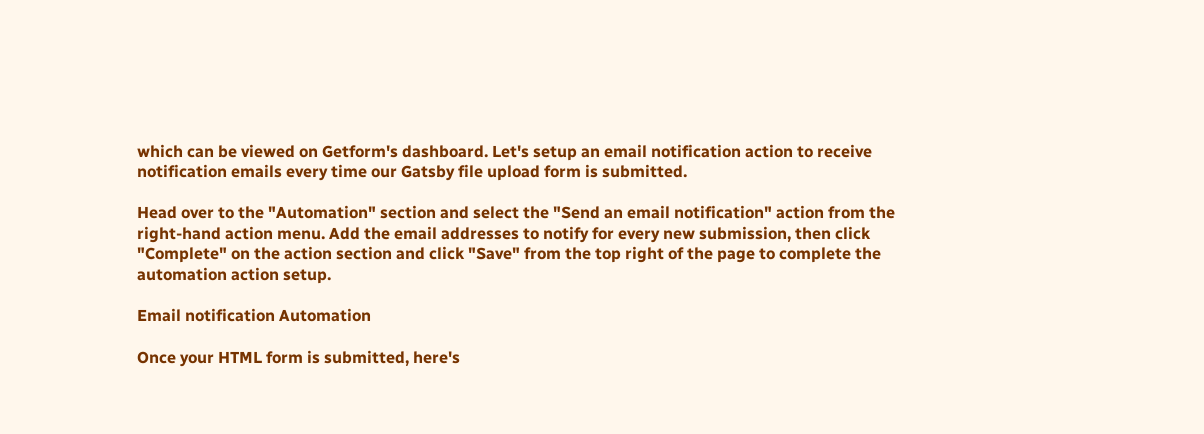which can be viewed on Getform's dashboard. Let's setup an email notification action to receive notification emails every time our Gatsby file upload form is submitted.

Head over to the "Automation" section and select the "Send an email notification" action from the right-hand action menu. Add the email addresses to notify for every new submission, then click "Complete" on the action section and click "Save" from the top right of the page to complete the automation action setup.

Email notification Automation

Once your HTML form is submitted, here's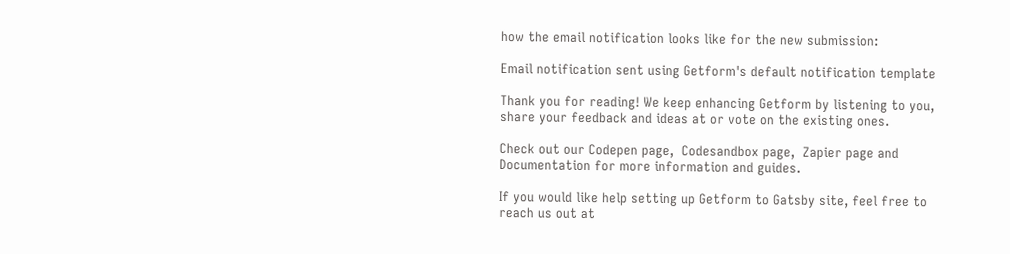how the email notification looks like for the new submission:

Email notification sent using Getform's default notification template

Thank you for reading! We keep enhancing Getform by listening to you, share your feedback and ideas at or vote on the existing ones.

Check out our Codepen page,  Codesandbox page,  Zapier page and Documentation for more information and guides.

If you would like help setting up Getform to Gatsby site, feel free to reach us out at